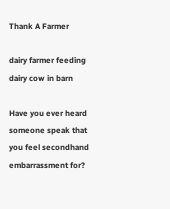Thank A Farmer

dairy farmer feeding dairy cow in barn

Have you ever heard someone speak that you feel secondhand embarrassment for?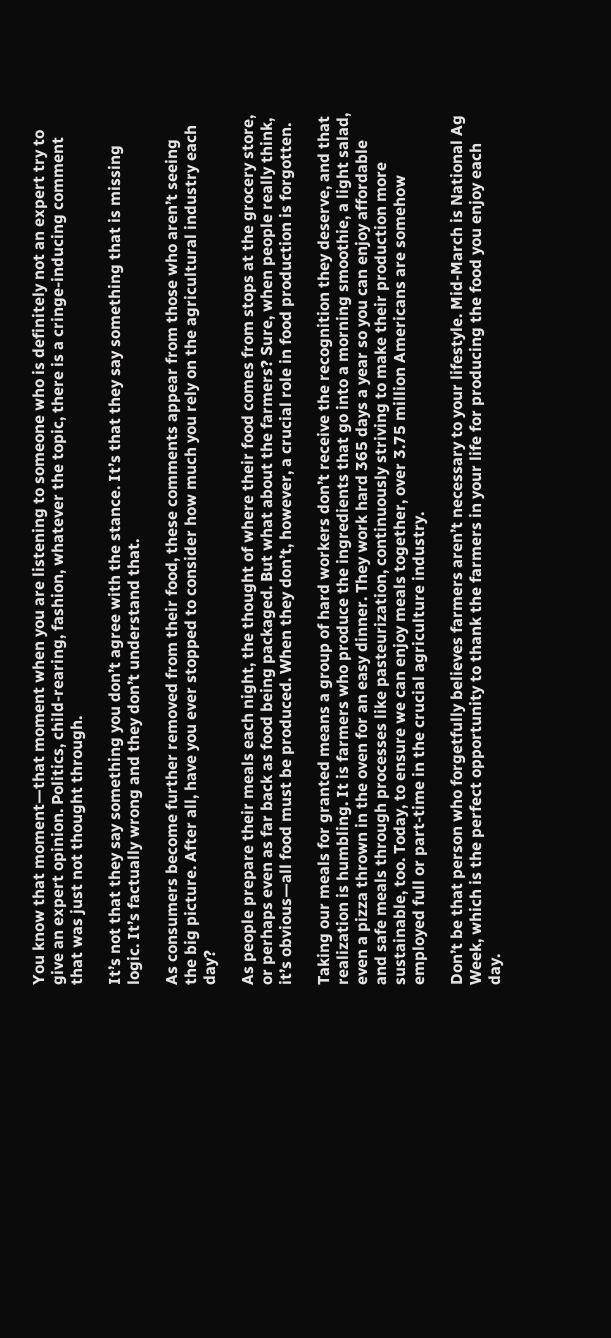You know that moment—that moment when you are listening to someone who is definitely not an expert try to give an expert opinion. Politics, child-rearing, fashion, whatever the topic, there is a cringe-inducing comment that was just not thought through.

It’s not that they say something you don’t agree with the stance. It’s that they say something that is missing logic. It’s factually wrong and they don’t understand that.

As consumers become further removed from their food, these comments appear from those who aren’t seeing the big picture. After all, have you ever stopped to consider how much you rely on the agricultural industry each day?

As people prepare their meals each night, the thought of where their food comes from stops at the grocery store, or perhaps even as far back as food being packaged. But what about the farmers? Sure, when people really think, it’s obvious—all food must be produced. When they don’t, however, a crucial role in food production is forgotten.

Taking our meals for granted means a group of hard workers don’t receive the recognition they deserve, and that realization is humbling. It is farmers who produce the ingredients that go into a morning smoothie, a light salad, even a pizza thrown in the oven for an easy dinner. They work hard 365 days a year so you can enjoy affordable and safe meals through processes like pasteurization, continuously striving to make their production more sustainable, too. Today, to ensure we can enjoy meals together, over 3.75 million Americans are somehow employed full or part-time in the crucial agriculture industry.

Don’t be that person who forgetfully believes farmers aren’t necessary to your lifestyle. Mid-March is National Ag Week, which is the perfect opportunity to thank the farmers in your life for producing the food you enjoy each day.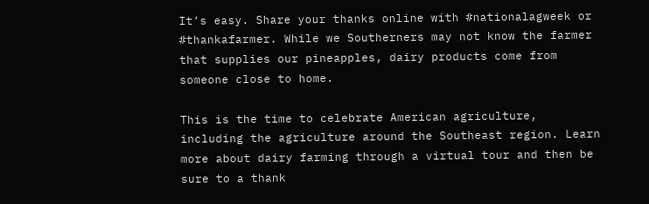It’s easy. Share your thanks online with #nationalagweek or #thankafarmer. While we Southerners may not know the farmer that supplies our pineapples, dairy products come from someone close to home.

This is the time to celebrate American agriculture, including the agriculture around the Southeast region. Learn more about dairy farming through a virtual tour and then be sure to a thank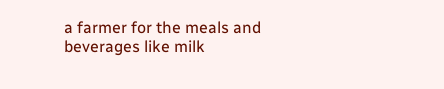a farmer for the meals and beverages like milk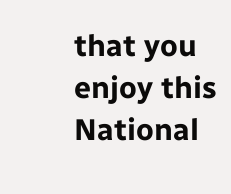that you enjoy this National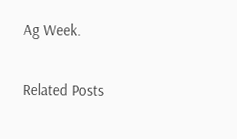Ag Week.

Related Posts